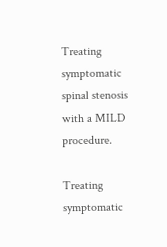Treating symptomatic spinal stenosis with a MILD procedure.

Treating symptomatic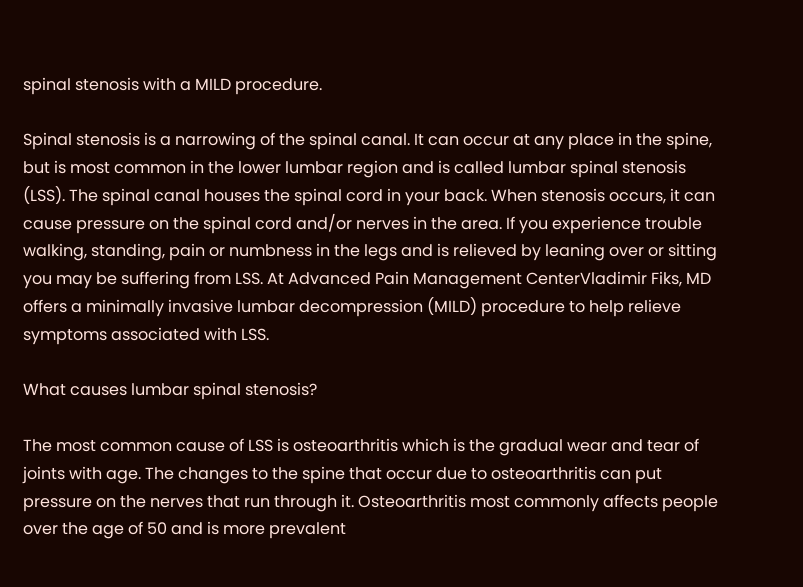spinal stenosis with a MILD procedure.

Spinal stenosis is a narrowing of the spinal canal. It can occur at any place in the spine, but is most common in the lower lumbar region and is called lumbar spinal stenosis (LSS). The spinal canal houses the spinal cord in your back. When stenosis occurs, it can cause pressure on the spinal cord and/or nerves in the area. If you experience trouble walking, standing, pain or numbness in the legs and is relieved by leaning over or sitting you may be suffering from LSS. At Advanced Pain Management CenterVladimir Fiks, MD offers a minimally invasive lumbar decompression (MILD) procedure to help relieve symptoms associated with LSS.

What causes lumbar spinal stenosis?

The most common cause of LSS is osteoarthritis which is the gradual wear and tear of joints with age. The changes to the spine that occur due to osteoarthritis can put pressure on the nerves that run through it. Osteoarthritis most commonly affects people over the age of 50 and is more prevalent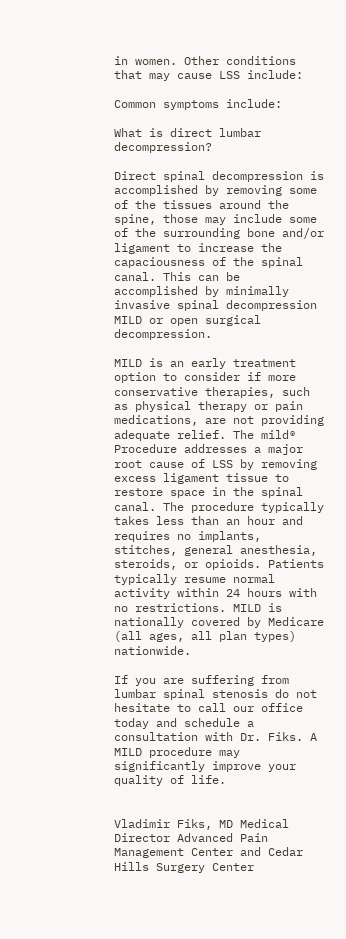in women. Other conditions that may cause LSS include:

Common symptoms include:

What is direct lumbar decompression?

Direct spinal decompression is accomplished by removing some of the tissues around the spine, those may include some of the surrounding bone and/or ligament to increase the capaciousness of the spinal canal. This can be accomplished by minimally invasive spinal decompression MILD or open surgical decompression.

MILD is an early treatment option to consider if more conservative therapies, such as physical therapy or pain medications, are not providing adequate relief. The mild® Procedure addresses a major root cause of LSS by removing excess ligament tissue to restore space in the spinal canal. The procedure typically takes less than an hour and requires no implants, stitches, general anesthesia, steroids, or opioids. Patients typically resume normal activity within 24 hours with no restrictions. MILD is nationally covered by Medicare (all ages, all plan types) nationwide.

If you are suffering from lumbar spinal stenosis do not hesitate to call our office today and schedule a consultation with Dr. Fiks. A MILD procedure may significantly improve your quality of life.


Vladimir Fiks, MD Medical Director Advanced Pain Management Center and Cedar Hills Surgery Center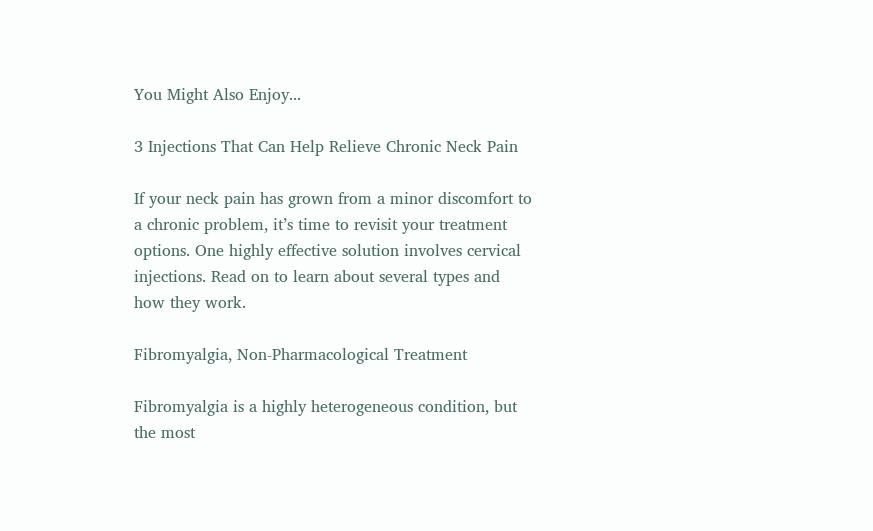You Might Also Enjoy...

3 Injections That Can Help Relieve Chronic Neck Pain

If your neck pain has grown from a minor discomfort to a chronic problem, it’s time to revisit your treatment options. One highly effective solution involves cervical injections. Read on to learn about several types and how they work.

Fibromyalgia, Non-Pharmacological Treatment

Fibromyalgia is a highly heterogeneous condition, but the most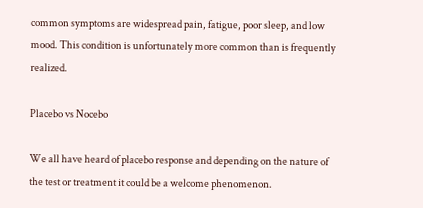common symptoms are widespread pain, fatigue, poor sleep, and low mood. This condition is unfortunately more common than is frequently realized.

Placebo vs Nocebo

We all have heard of placebo response and depending on the nature of the test or treatment it could be a welcome phenomenon.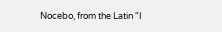Nocebo, from the Latin "I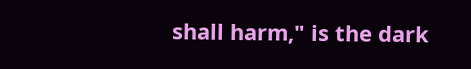shall harm," is the dark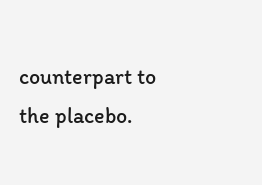counterpart to the placebo.